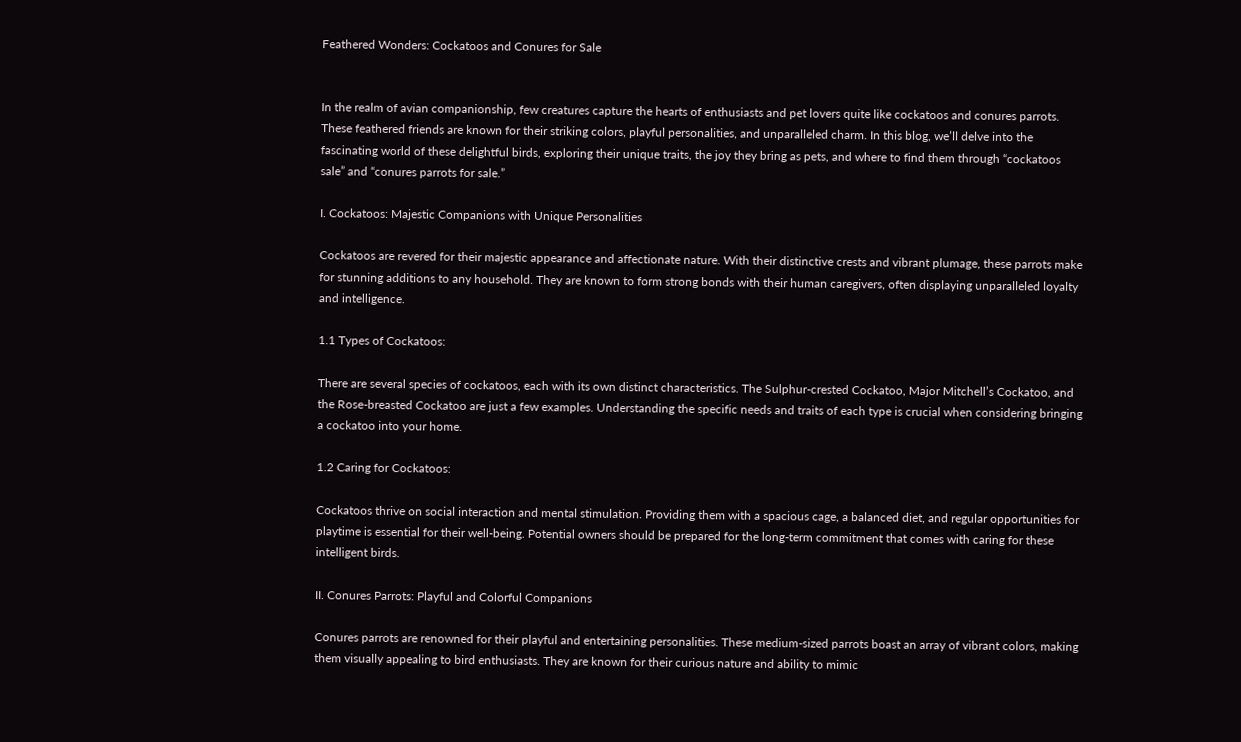Feathered Wonders: Cockatoos and Conures for Sale


In the realm of avian companionship, few creatures capture the hearts of enthusiasts and pet lovers quite like cockatoos and conures parrots. These feathered friends are known for their striking colors, playful personalities, and unparalleled charm. In this blog, we’ll delve into the fascinating world of these delightful birds, exploring their unique traits, the joy they bring as pets, and where to find them through “cockatoos sale” and “conures parrots for sale.”

I. Cockatoos: Majestic Companions with Unique Personalities

Cockatoos are revered for their majestic appearance and affectionate nature. With their distinctive crests and vibrant plumage, these parrots make for stunning additions to any household. They are known to form strong bonds with their human caregivers, often displaying unparalleled loyalty and intelligence.

1.1 Types of Cockatoos:

There are several species of cockatoos, each with its own distinct characteristics. The Sulphur-crested Cockatoo, Major Mitchell’s Cockatoo, and the Rose-breasted Cockatoo are just a few examples. Understanding the specific needs and traits of each type is crucial when considering bringing a cockatoo into your home.

1.2 Caring for Cockatoos:

Cockatoos thrive on social interaction and mental stimulation. Providing them with a spacious cage, a balanced diet, and regular opportunities for playtime is essential for their well-being. Potential owners should be prepared for the long-term commitment that comes with caring for these intelligent birds.

II. Conures Parrots: Playful and Colorful Companions

Conures parrots are renowned for their playful and entertaining personalities. These medium-sized parrots boast an array of vibrant colors, making them visually appealing to bird enthusiasts. They are known for their curious nature and ability to mimic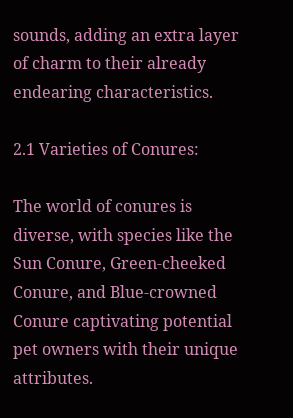sounds, adding an extra layer of charm to their already endearing characteristics.

2.1 Varieties of Conures:

The world of conures is diverse, with species like the Sun Conure, Green-cheeked Conure, and Blue-crowned Conure captivating potential pet owners with their unique attributes.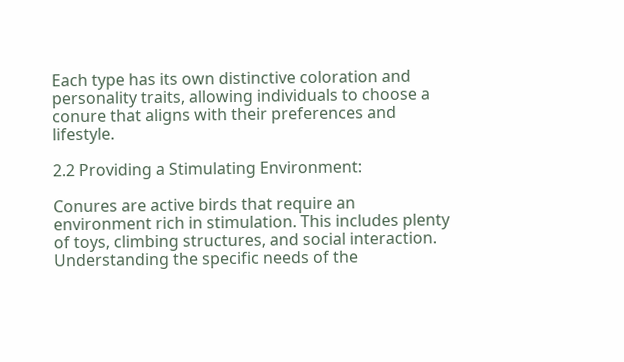Each type has its own distinctive coloration and personality traits, allowing individuals to choose a conure that aligns with their preferences and lifestyle.

2.2 Providing a Stimulating Environment:

Conures are active birds that require an environment rich in stimulation. This includes plenty of toys, climbing structures, and social interaction. Understanding the specific needs of the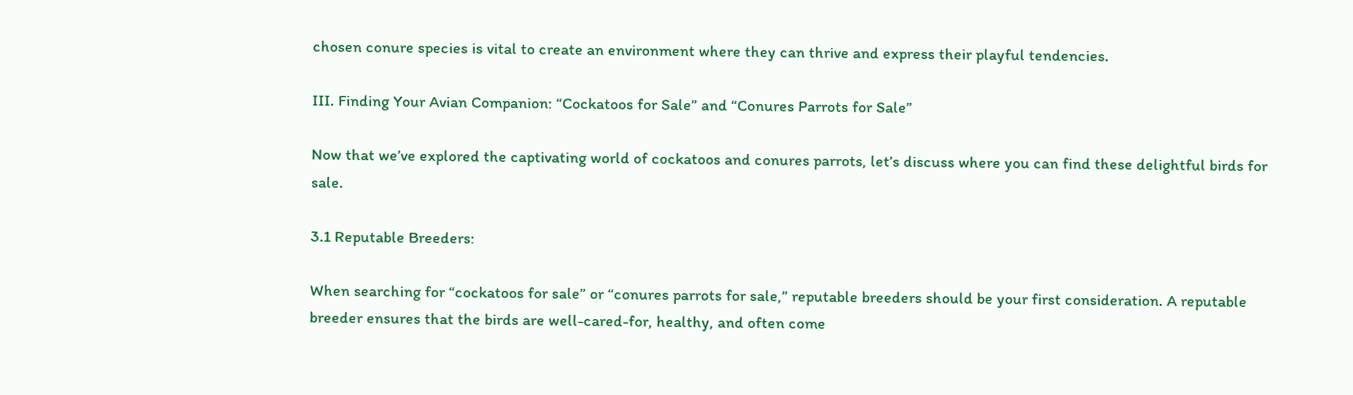chosen conure species is vital to create an environment where they can thrive and express their playful tendencies.

III. Finding Your Avian Companion: “Cockatoos for Sale” and “Conures Parrots for Sale”

Now that we’ve explored the captivating world of cockatoos and conures parrots, let’s discuss where you can find these delightful birds for sale.

3.1 Reputable Breeders:

When searching for “cockatoos for sale” or “conures parrots for sale,” reputable breeders should be your first consideration. A reputable breeder ensures that the birds are well-cared-for, healthy, and often come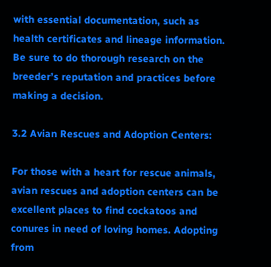with essential documentation, such as health certificates and lineage information. Be sure to do thorough research on the breeder’s reputation and practices before making a decision.

3.2 Avian Rescues and Adoption Centers:

For those with a heart for rescue animals, avian rescues and adoption centers can be excellent places to find cockatoos and conures in need of loving homes. Adopting from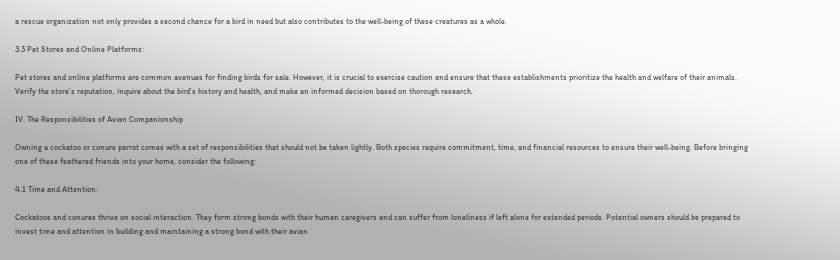a rescue organization not only provides a second chance for a bird in need but also contributes to the well-being of these creatures as a whole.

3.3 Pet Stores and Online Platforms:

Pet stores and online platforms are common avenues for finding birds for sale. However, it is crucial to exercise caution and ensure that these establishments prioritize the health and welfare of their animals. Verify the store’s reputation, inquire about the bird’s history and health, and make an informed decision based on thorough research.

IV. The Responsibilities of Avian Companionship

Owning a cockatoo or conure parrot comes with a set of responsibilities that should not be taken lightly. Both species require commitment, time, and financial resources to ensure their well-being. Before bringing one of these feathered friends into your home, consider the following:

4.1 Time and Attention:

Cockatoos and conures thrive on social interaction. They form strong bonds with their human caregivers and can suffer from loneliness if left alone for extended periods. Potential owners should be prepared to invest time and attention in building and maintaining a strong bond with their avian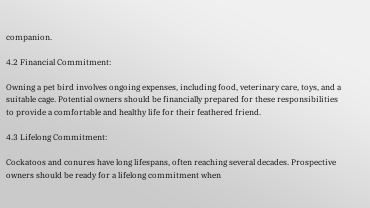companion.

4.2 Financial Commitment:

Owning a pet bird involves ongoing expenses, including food, veterinary care, toys, and a suitable cage. Potential owners should be financially prepared for these responsibilities to provide a comfortable and healthy life for their feathered friend.

4.3 Lifelong Commitment:

Cockatoos and conures have long lifespans, often reaching several decades. Prospective owners should be ready for a lifelong commitment when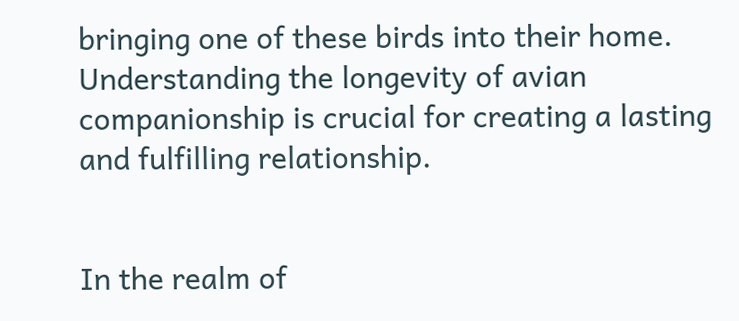bringing one of these birds into their home. Understanding the longevity of avian companionship is crucial for creating a lasting and fulfilling relationship.


In the realm of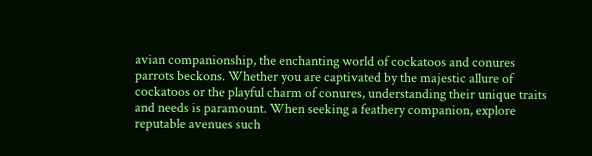avian companionship, the enchanting world of cockatoos and conures parrots beckons. Whether you are captivated by the majestic allure of cockatoos or the playful charm of conures, understanding their unique traits and needs is paramount. When seeking a feathery companion, explore reputable avenues such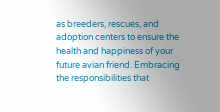as breeders, rescues, and adoption centers to ensure the health and happiness of your future avian friend. Embracing the responsibilities that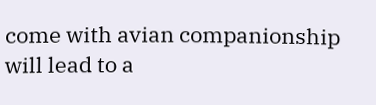come with avian companionship will lead to a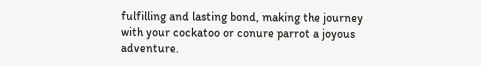fulfilling and lasting bond, making the journey with your cockatoo or conure parrot a joyous adventure.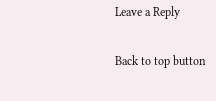Leave a Reply

Back to top button